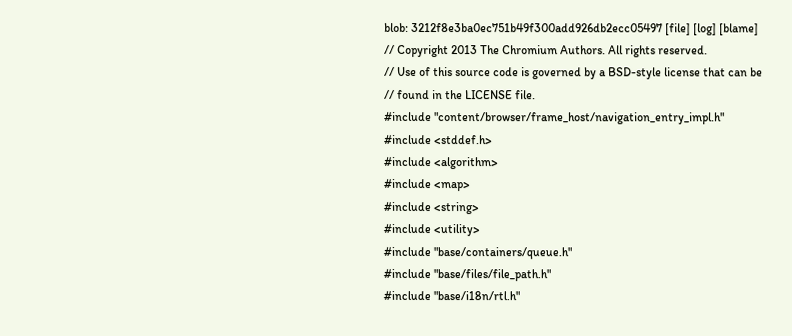blob: 3212f8e3ba0ec751b49f300add926db2ecc05497 [file] [log] [blame]
// Copyright 2013 The Chromium Authors. All rights reserved.
// Use of this source code is governed by a BSD-style license that can be
// found in the LICENSE file.
#include "content/browser/frame_host/navigation_entry_impl.h"
#include <stddef.h>
#include <algorithm>
#include <map>
#include <string>
#include <utility>
#include "base/containers/queue.h"
#include "base/files/file_path.h"
#include "base/i18n/rtl.h"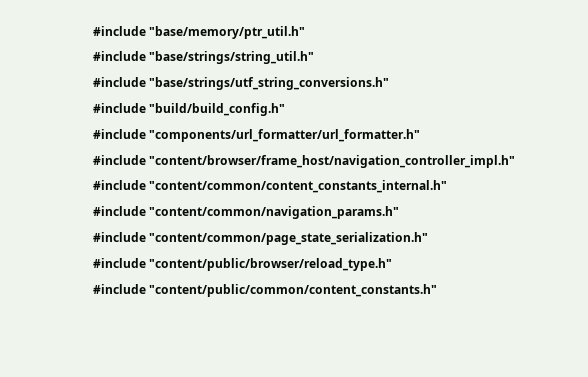#include "base/memory/ptr_util.h"
#include "base/strings/string_util.h"
#include "base/strings/utf_string_conversions.h"
#include "build/build_config.h"
#include "components/url_formatter/url_formatter.h"
#include "content/browser/frame_host/navigation_controller_impl.h"
#include "content/common/content_constants_internal.h"
#include "content/common/navigation_params.h"
#include "content/common/page_state_serialization.h"
#include "content/public/browser/reload_type.h"
#include "content/public/common/content_constants.h"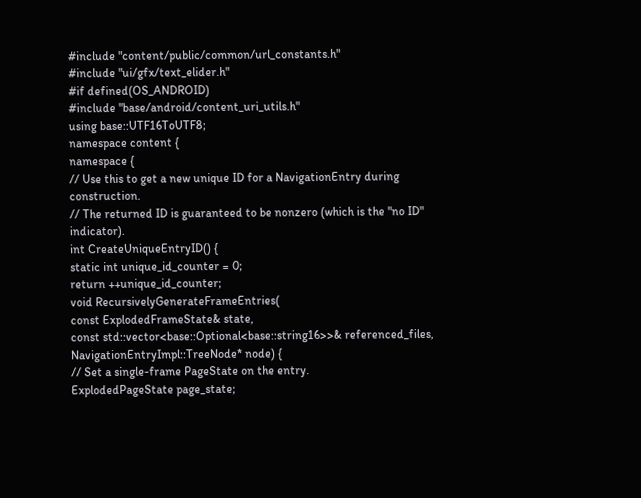#include "content/public/common/url_constants.h"
#include "ui/gfx/text_elider.h"
#if defined(OS_ANDROID)
#include "base/android/content_uri_utils.h"
using base::UTF16ToUTF8;
namespace content {
namespace {
// Use this to get a new unique ID for a NavigationEntry during construction.
// The returned ID is guaranteed to be nonzero (which is the "no ID" indicator).
int CreateUniqueEntryID() {
static int unique_id_counter = 0;
return ++unique_id_counter;
void RecursivelyGenerateFrameEntries(
const ExplodedFrameState& state,
const std::vector<base::Optional<base::string16>>& referenced_files,
NavigationEntryImpl::TreeNode* node) {
// Set a single-frame PageState on the entry.
ExplodedPageState page_state;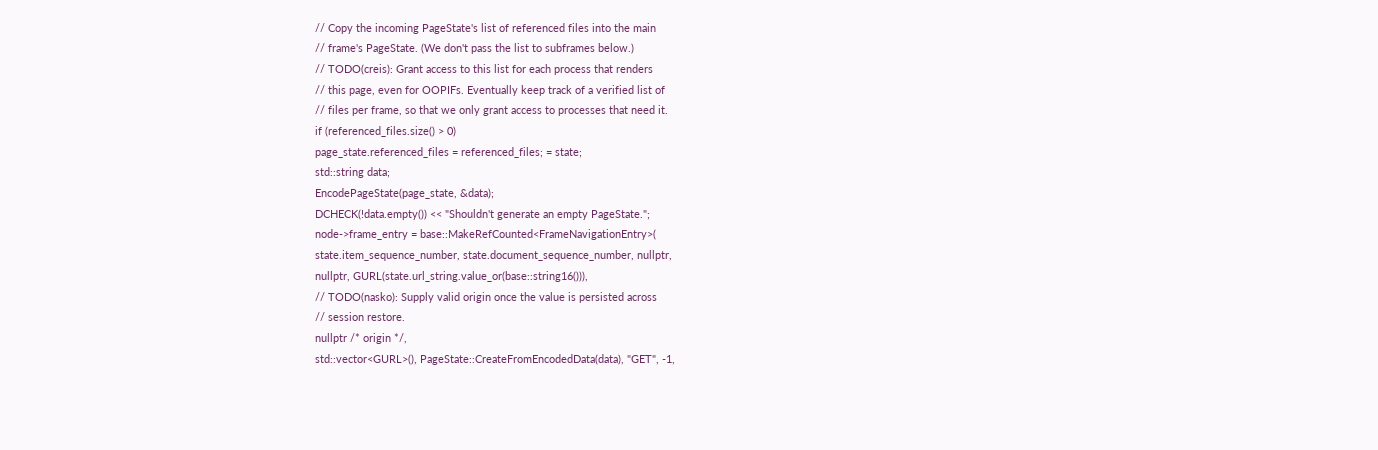// Copy the incoming PageState's list of referenced files into the main
// frame's PageState. (We don't pass the list to subframes below.)
// TODO(creis): Grant access to this list for each process that renders
// this page, even for OOPIFs. Eventually keep track of a verified list of
// files per frame, so that we only grant access to processes that need it.
if (referenced_files.size() > 0)
page_state.referenced_files = referenced_files; = state;
std::string data;
EncodePageState(page_state, &data);
DCHECK(!data.empty()) << "Shouldn't generate an empty PageState.";
node->frame_entry = base::MakeRefCounted<FrameNavigationEntry>(
state.item_sequence_number, state.document_sequence_number, nullptr,
nullptr, GURL(state.url_string.value_or(base::string16())),
// TODO(nasko): Supply valid origin once the value is persisted across
// session restore.
nullptr /* origin */,
std::vector<GURL>(), PageState::CreateFromEncodedData(data), "GET", -1,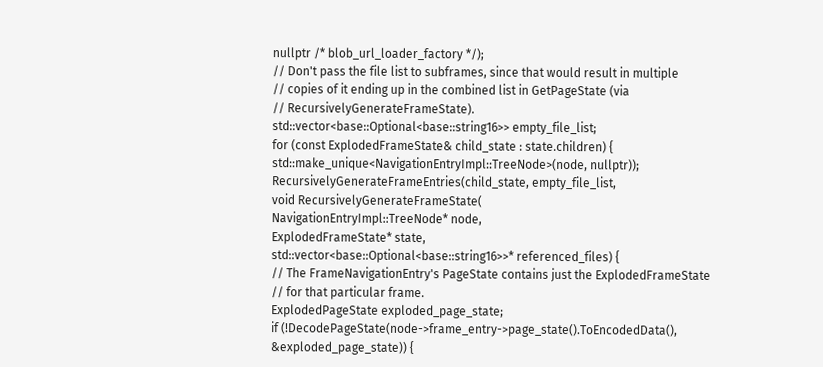nullptr /* blob_url_loader_factory */);
// Don't pass the file list to subframes, since that would result in multiple
// copies of it ending up in the combined list in GetPageState (via
// RecursivelyGenerateFrameState).
std::vector<base::Optional<base::string16>> empty_file_list;
for (const ExplodedFrameState& child_state : state.children) {
std::make_unique<NavigationEntryImpl::TreeNode>(node, nullptr));
RecursivelyGenerateFrameEntries(child_state, empty_file_list,
void RecursivelyGenerateFrameState(
NavigationEntryImpl::TreeNode* node,
ExplodedFrameState* state,
std::vector<base::Optional<base::string16>>* referenced_files) {
// The FrameNavigationEntry's PageState contains just the ExplodedFrameState
// for that particular frame.
ExplodedPageState exploded_page_state;
if (!DecodePageState(node->frame_entry->page_state().ToEncodedData(),
&exploded_page_state)) {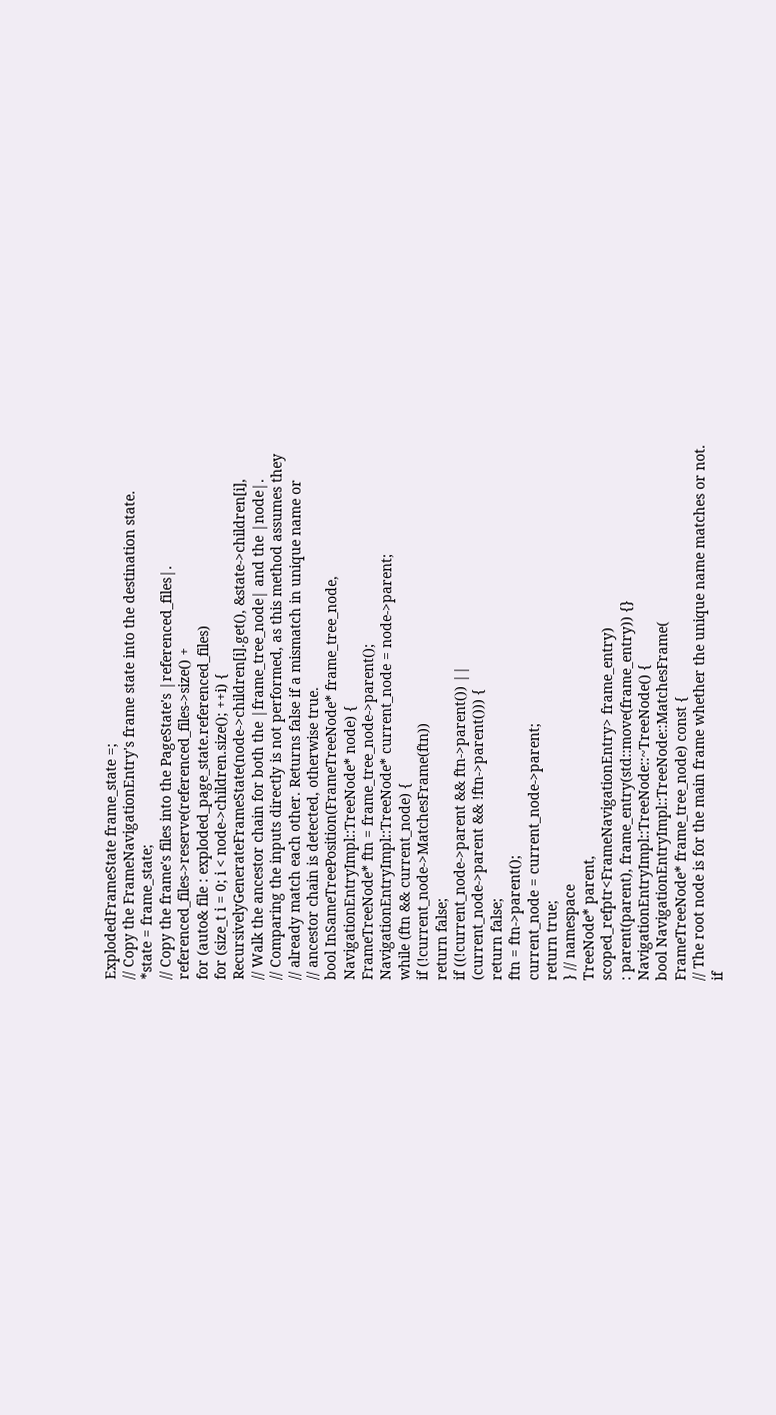ExplodedFrameState frame_state =;
// Copy the FrameNavigationEntry's frame state into the destination state.
*state = frame_state;
// Copy the frame's files into the PageState's |referenced_files|.
referenced_files->reserve(referenced_files->size() +
for (auto& file : exploded_page_state.referenced_files)
for (size_t i = 0; i < node->children.size(); ++i) {
RecursivelyGenerateFrameState(node->children[i].get(), &state->children[i],
// Walk the ancestor chain for both the |frame_tree_node| and the |node|.
// Comparing the inputs directly is not performed, as this method assumes they
// already match each other. Returns false if a mismatch in unique name or
// ancestor chain is detected, otherwise true.
bool InSameTreePosition(FrameTreeNode* frame_tree_node,
NavigationEntryImpl::TreeNode* node) {
FrameTreeNode* ftn = frame_tree_node->parent();
NavigationEntryImpl::TreeNode* current_node = node->parent;
while (ftn && current_node) {
if (!current_node->MatchesFrame(ftn))
return false;
if ((!current_node->parent && ftn->parent()) ||
(current_node->parent && !ftn->parent())) {
return false;
ftn = ftn->parent();
current_node = current_node->parent;
return true;
} // namespace
TreeNode* parent,
scoped_refptr<FrameNavigationEntry> frame_entry)
: parent(parent), frame_entry(std::move(frame_entry)) {}
NavigationEntryImpl::TreeNode::~TreeNode() {
bool NavigationEntryImpl::TreeNode::MatchesFrame(
FrameTreeNode* frame_tree_node) const {
// The root node is for the main frame whether the unique name matches or not.
if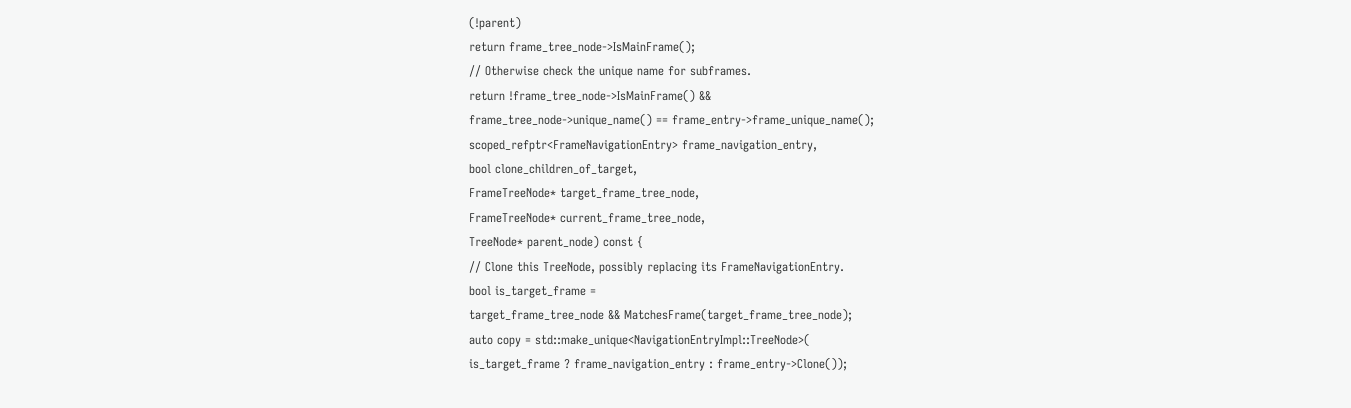(!parent)
return frame_tree_node->IsMainFrame();
// Otherwise check the unique name for subframes.
return !frame_tree_node->IsMainFrame() &&
frame_tree_node->unique_name() == frame_entry->frame_unique_name();
scoped_refptr<FrameNavigationEntry> frame_navigation_entry,
bool clone_children_of_target,
FrameTreeNode* target_frame_tree_node,
FrameTreeNode* current_frame_tree_node,
TreeNode* parent_node) const {
// Clone this TreeNode, possibly replacing its FrameNavigationEntry.
bool is_target_frame =
target_frame_tree_node && MatchesFrame(target_frame_tree_node);
auto copy = std::make_unique<NavigationEntryImpl::TreeNode>(
is_target_frame ? frame_navigation_entry : frame_entry->Clone());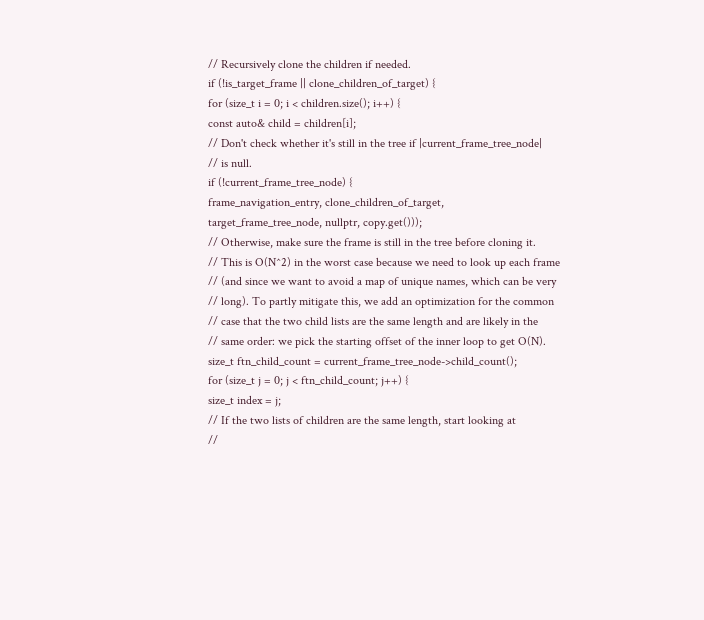// Recursively clone the children if needed.
if (!is_target_frame || clone_children_of_target) {
for (size_t i = 0; i < children.size(); i++) {
const auto& child = children[i];
// Don't check whether it's still in the tree if |current_frame_tree_node|
// is null.
if (!current_frame_tree_node) {
frame_navigation_entry, clone_children_of_target,
target_frame_tree_node, nullptr, copy.get()));
// Otherwise, make sure the frame is still in the tree before cloning it.
// This is O(N^2) in the worst case because we need to look up each frame
// (and since we want to avoid a map of unique names, which can be very
// long). To partly mitigate this, we add an optimization for the common
// case that the two child lists are the same length and are likely in the
// same order: we pick the starting offset of the inner loop to get O(N).
size_t ftn_child_count = current_frame_tree_node->child_count();
for (size_t j = 0; j < ftn_child_count; j++) {
size_t index = j;
// If the two lists of children are the same length, start looking at
//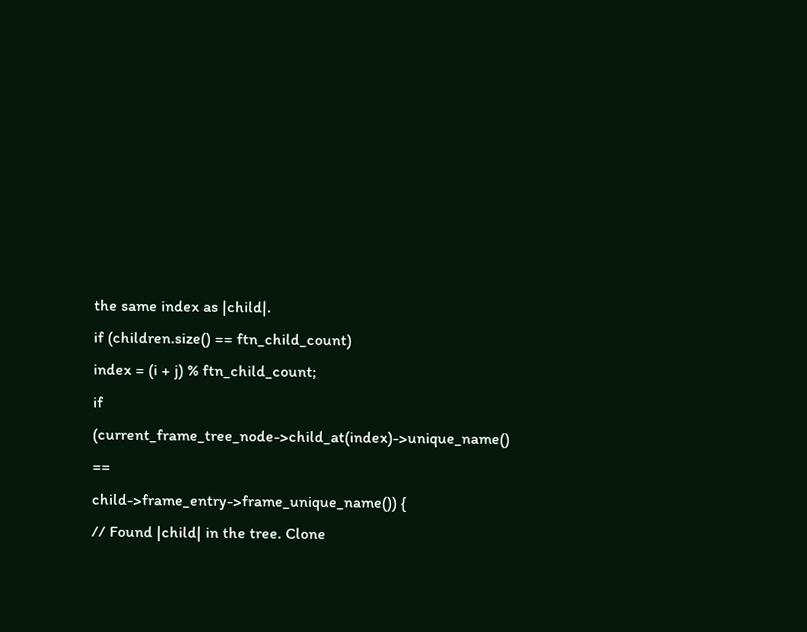the same index as |child|.
if (children.size() == ftn_child_count)
index = (i + j) % ftn_child_count;
if (current_frame_tree_node->child_at(index)->unique_name() ==
child->frame_entry->frame_unique_name()) {
// Found |child| in the tree. Clone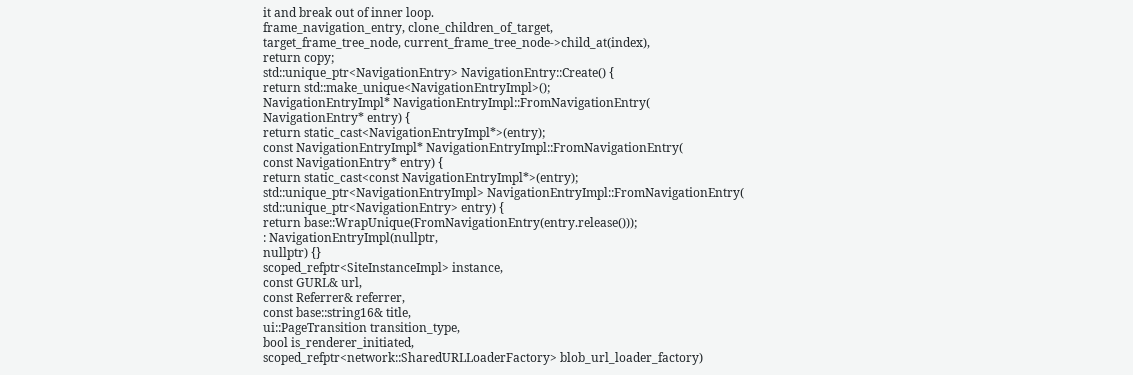it and break out of inner loop.
frame_navigation_entry, clone_children_of_target,
target_frame_tree_node, current_frame_tree_node->child_at(index),
return copy;
std::unique_ptr<NavigationEntry> NavigationEntry::Create() {
return std::make_unique<NavigationEntryImpl>();
NavigationEntryImpl* NavigationEntryImpl::FromNavigationEntry(
NavigationEntry* entry) {
return static_cast<NavigationEntryImpl*>(entry);
const NavigationEntryImpl* NavigationEntryImpl::FromNavigationEntry(
const NavigationEntry* entry) {
return static_cast<const NavigationEntryImpl*>(entry);
std::unique_ptr<NavigationEntryImpl> NavigationEntryImpl::FromNavigationEntry(
std::unique_ptr<NavigationEntry> entry) {
return base::WrapUnique(FromNavigationEntry(entry.release()));
: NavigationEntryImpl(nullptr,
nullptr) {}
scoped_refptr<SiteInstanceImpl> instance,
const GURL& url,
const Referrer& referrer,
const base::string16& title,
ui::PageTransition transition_type,
bool is_renderer_initiated,
scoped_refptr<network::SharedURLLoaderFactory> blob_url_loader_factory)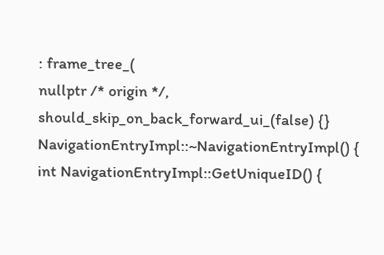: frame_tree_(
nullptr /* origin */,
should_skip_on_back_forward_ui_(false) {}
NavigationEntryImpl::~NavigationEntryImpl() {
int NavigationEntryImpl::GetUniqueID() {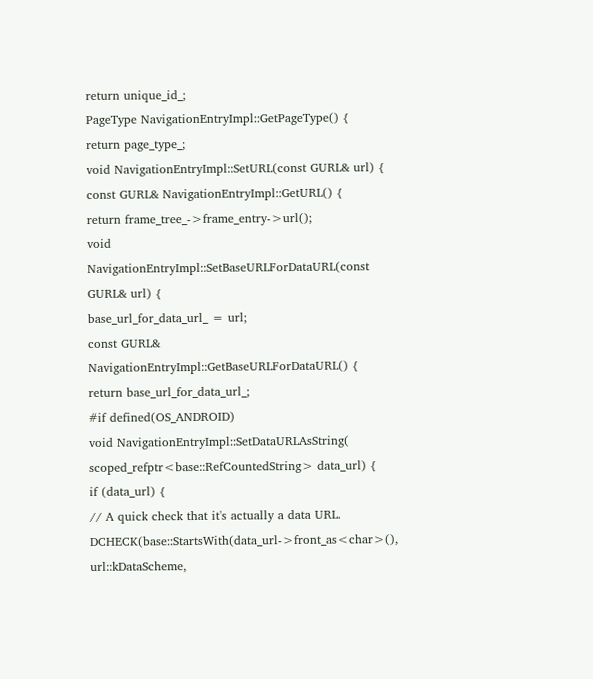return unique_id_;
PageType NavigationEntryImpl::GetPageType() {
return page_type_;
void NavigationEntryImpl::SetURL(const GURL& url) {
const GURL& NavigationEntryImpl::GetURL() {
return frame_tree_->frame_entry->url();
void NavigationEntryImpl::SetBaseURLForDataURL(const GURL& url) {
base_url_for_data_url_ = url;
const GURL& NavigationEntryImpl::GetBaseURLForDataURL() {
return base_url_for_data_url_;
#if defined(OS_ANDROID)
void NavigationEntryImpl::SetDataURLAsString(
scoped_refptr<base::RefCountedString> data_url) {
if (data_url) {
// A quick check that it's actually a data URL.
DCHECK(base::StartsWith(data_url->front_as<char>(), url::kDataScheme,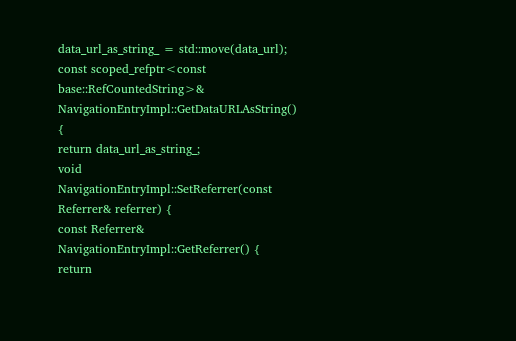data_url_as_string_ = std::move(data_url);
const scoped_refptr<const base::RefCountedString>&
NavigationEntryImpl::GetDataURLAsString() {
return data_url_as_string_;
void NavigationEntryImpl::SetReferrer(const Referrer& referrer) {
const Referrer& NavigationEntryImpl::GetReferrer() {
return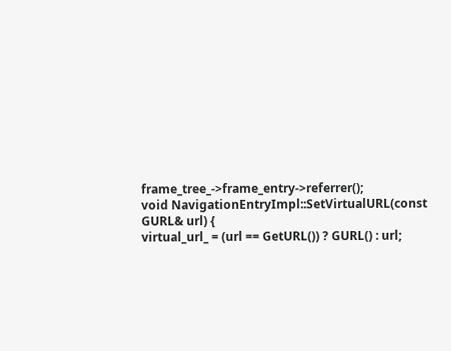frame_tree_->frame_entry->referrer();
void NavigationEntryImpl::SetVirtualURL(const GURL& url) {
virtual_url_ = (url == GetURL()) ? GURL() : url;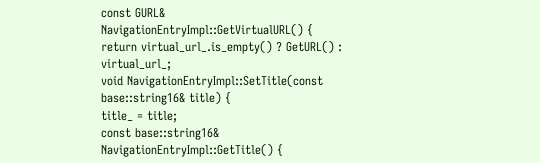const GURL& NavigationEntryImpl::GetVirtualURL() {
return virtual_url_.is_empty() ? GetURL() : virtual_url_;
void NavigationEntryImpl::SetTitle(const base::string16& title) {
title_ = title;
const base::string16& NavigationEntryImpl::GetTitle() {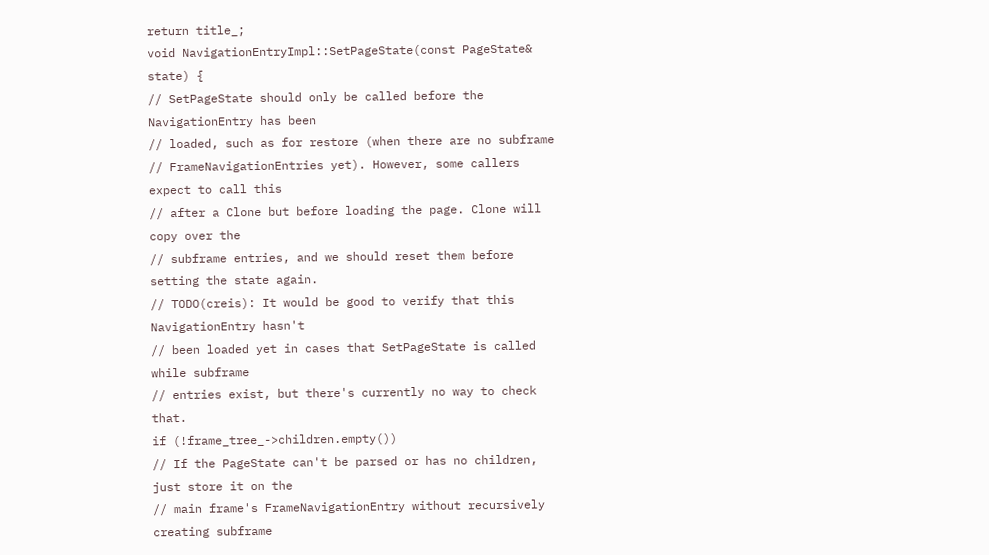return title_;
void NavigationEntryImpl::SetPageState(const PageState& state) {
// SetPageState should only be called before the NavigationEntry has been
// loaded, such as for restore (when there are no subframe
// FrameNavigationEntries yet). However, some callers expect to call this
// after a Clone but before loading the page. Clone will copy over the
// subframe entries, and we should reset them before setting the state again.
// TODO(creis): It would be good to verify that this NavigationEntry hasn't
// been loaded yet in cases that SetPageState is called while subframe
// entries exist, but there's currently no way to check that.
if (!frame_tree_->children.empty())
// If the PageState can't be parsed or has no children, just store it on the
// main frame's FrameNavigationEntry without recursively creating subframe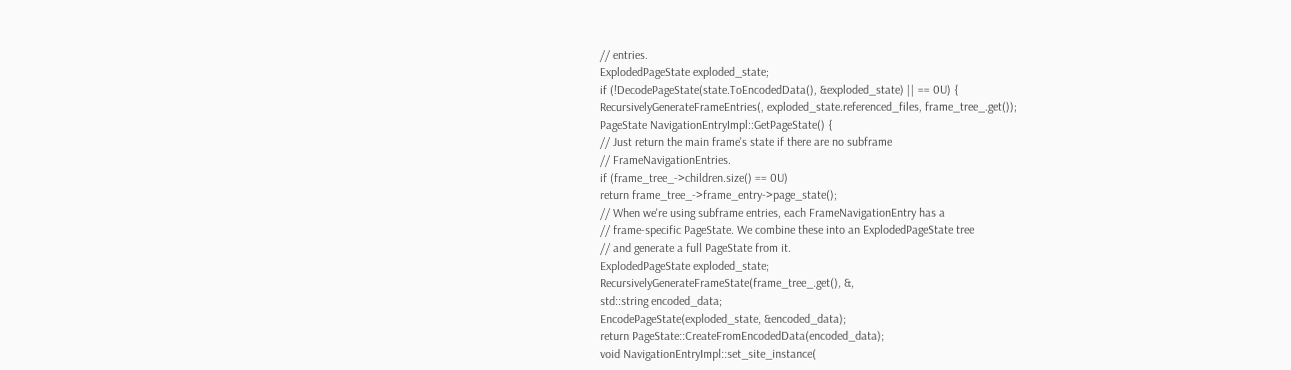// entries.
ExplodedPageState exploded_state;
if (!DecodePageState(state.ToEncodedData(), &exploded_state) || == 0U) {
RecursivelyGenerateFrameEntries(, exploded_state.referenced_files, frame_tree_.get());
PageState NavigationEntryImpl::GetPageState() {
// Just return the main frame's state if there are no subframe
// FrameNavigationEntries.
if (frame_tree_->children.size() == 0U)
return frame_tree_->frame_entry->page_state();
// When we're using subframe entries, each FrameNavigationEntry has a
// frame-specific PageState. We combine these into an ExplodedPageState tree
// and generate a full PageState from it.
ExplodedPageState exploded_state;
RecursivelyGenerateFrameState(frame_tree_.get(), &,
std::string encoded_data;
EncodePageState(exploded_state, &encoded_data);
return PageState::CreateFromEncodedData(encoded_data);
void NavigationEntryImpl::set_site_instance(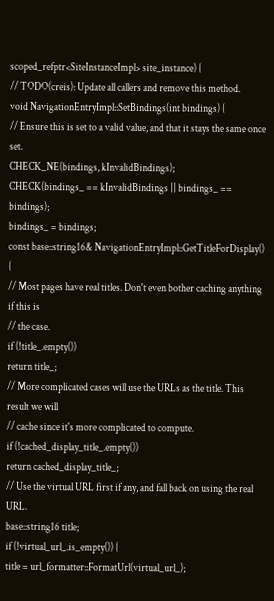scoped_refptr<SiteInstanceImpl> site_instance) {
// TODO(creis): Update all callers and remove this method.
void NavigationEntryImpl::SetBindings(int bindings) {
// Ensure this is set to a valid value, and that it stays the same once set.
CHECK_NE(bindings, kInvalidBindings);
CHECK(bindings_ == kInvalidBindings || bindings_ == bindings);
bindings_ = bindings;
const base::string16& NavigationEntryImpl::GetTitleForDisplay() {
// Most pages have real titles. Don't even bother caching anything if this is
// the case.
if (!title_.empty())
return title_;
// More complicated cases will use the URLs as the title. This result we will
// cache since it's more complicated to compute.
if (!cached_display_title_.empty())
return cached_display_title_;
// Use the virtual URL first if any, and fall back on using the real URL.
base::string16 title;
if (!virtual_url_.is_empty()) {
title = url_formatter::FormatUrl(virtual_url_);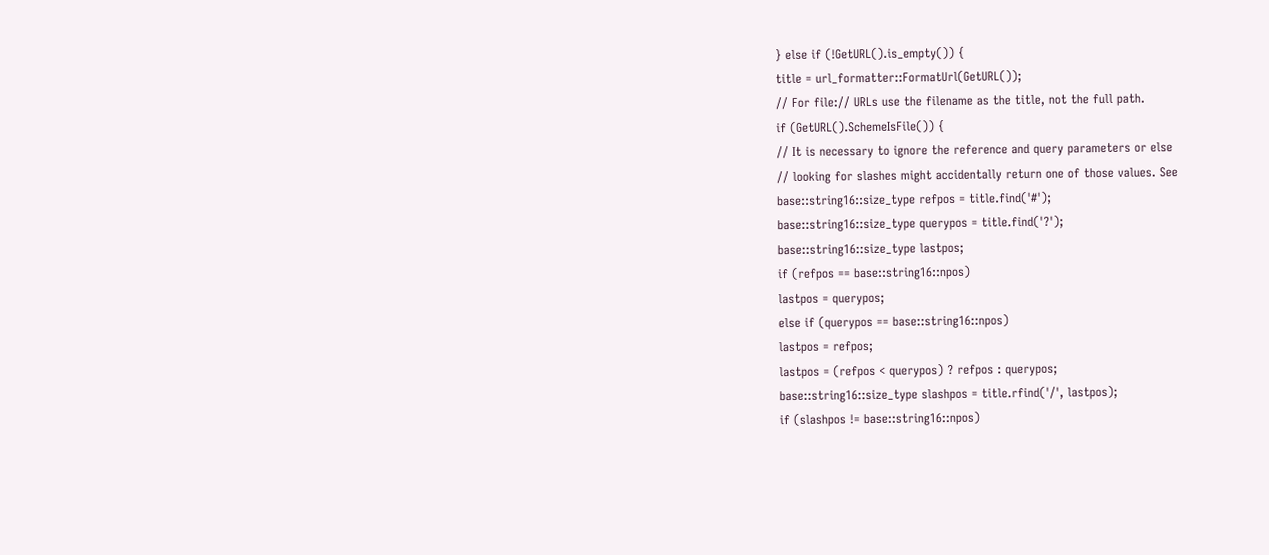} else if (!GetURL().is_empty()) {
title = url_formatter::FormatUrl(GetURL());
// For file:// URLs use the filename as the title, not the full path.
if (GetURL().SchemeIsFile()) {
// It is necessary to ignore the reference and query parameters or else
// looking for slashes might accidentally return one of those values. See
base::string16::size_type refpos = title.find('#');
base::string16::size_type querypos = title.find('?');
base::string16::size_type lastpos;
if (refpos == base::string16::npos)
lastpos = querypos;
else if (querypos == base::string16::npos)
lastpos = refpos;
lastpos = (refpos < querypos) ? refpos : querypos;
base::string16::size_type slashpos = title.rfind('/', lastpos);
if (slashpos != base::string16::npos)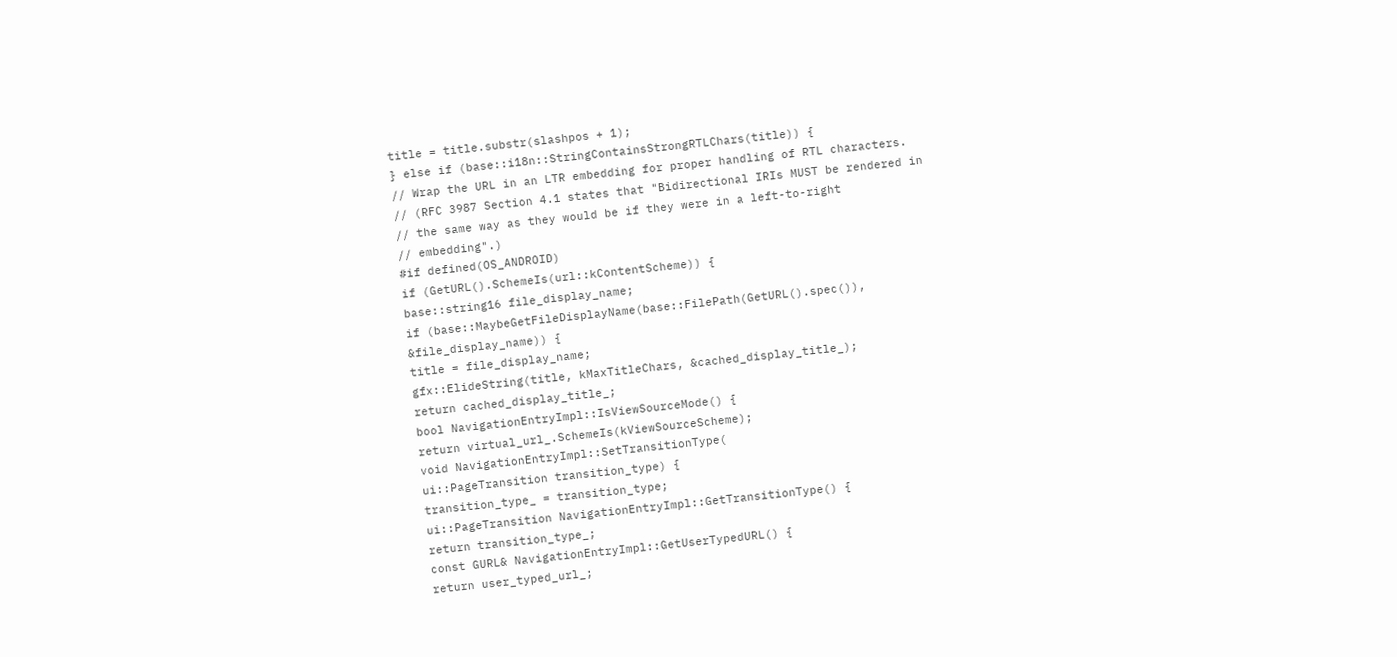title = title.substr(slashpos + 1);
} else if (base::i18n::StringContainsStrongRTLChars(title)) {
// Wrap the URL in an LTR embedding for proper handling of RTL characters.
// (RFC 3987 Section 4.1 states that "Bidirectional IRIs MUST be rendered in
// the same way as they would be if they were in a left-to-right
// embedding".)
#if defined(OS_ANDROID)
if (GetURL().SchemeIs(url::kContentScheme)) {
base::string16 file_display_name;
if (base::MaybeGetFileDisplayName(base::FilePath(GetURL().spec()),
&file_display_name)) {
title = file_display_name;
gfx::ElideString(title, kMaxTitleChars, &cached_display_title_);
return cached_display_title_;
bool NavigationEntryImpl::IsViewSourceMode() {
return virtual_url_.SchemeIs(kViewSourceScheme);
void NavigationEntryImpl::SetTransitionType(
ui::PageTransition transition_type) {
transition_type_ = transition_type;
ui::PageTransition NavigationEntryImpl::GetTransitionType() {
return transition_type_;
const GURL& NavigationEntryImpl::GetUserTypedURL() {
return user_typed_url_;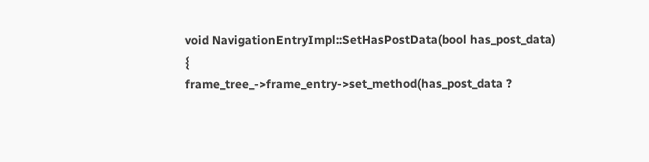void NavigationEntryImpl::SetHasPostData(bool has_post_data) {
frame_tree_->frame_entry->set_method(has_post_data ?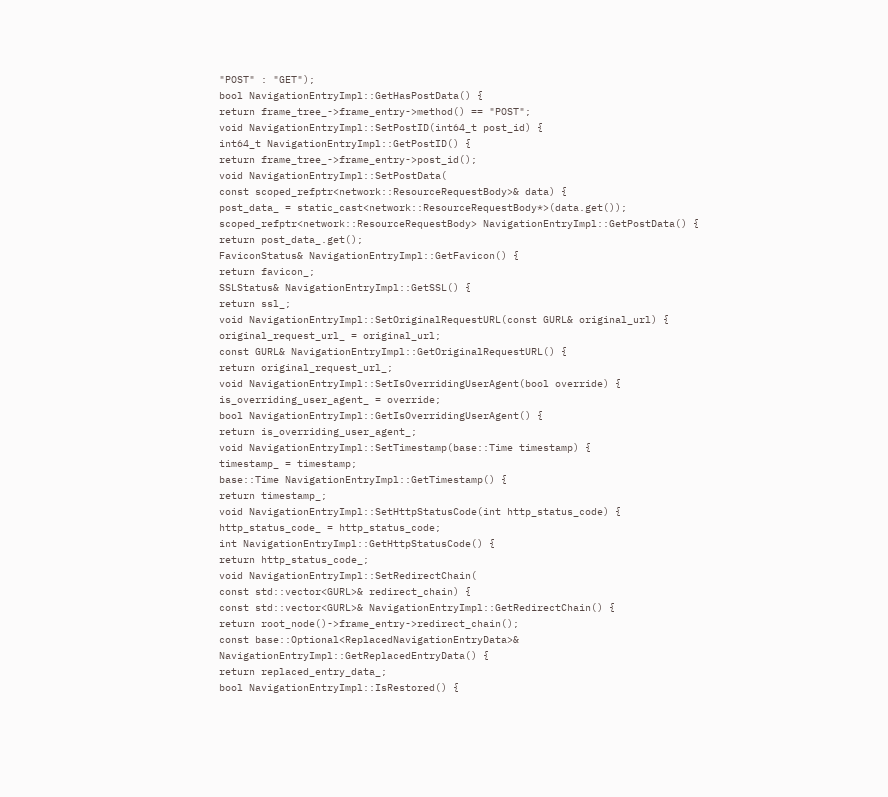"POST" : "GET");
bool NavigationEntryImpl::GetHasPostData() {
return frame_tree_->frame_entry->method() == "POST";
void NavigationEntryImpl::SetPostID(int64_t post_id) {
int64_t NavigationEntryImpl::GetPostID() {
return frame_tree_->frame_entry->post_id();
void NavigationEntryImpl::SetPostData(
const scoped_refptr<network::ResourceRequestBody>& data) {
post_data_ = static_cast<network::ResourceRequestBody*>(data.get());
scoped_refptr<network::ResourceRequestBody> NavigationEntryImpl::GetPostData() {
return post_data_.get();
FaviconStatus& NavigationEntryImpl::GetFavicon() {
return favicon_;
SSLStatus& NavigationEntryImpl::GetSSL() {
return ssl_;
void NavigationEntryImpl::SetOriginalRequestURL(const GURL& original_url) {
original_request_url_ = original_url;
const GURL& NavigationEntryImpl::GetOriginalRequestURL() {
return original_request_url_;
void NavigationEntryImpl::SetIsOverridingUserAgent(bool override) {
is_overriding_user_agent_ = override;
bool NavigationEntryImpl::GetIsOverridingUserAgent() {
return is_overriding_user_agent_;
void NavigationEntryImpl::SetTimestamp(base::Time timestamp) {
timestamp_ = timestamp;
base::Time NavigationEntryImpl::GetTimestamp() {
return timestamp_;
void NavigationEntryImpl::SetHttpStatusCode(int http_status_code) {
http_status_code_ = http_status_code;
int NavigationEntryImpl::GetHttpStatusCode() {
return http_status_code_;
void NavigationEntryImpl::SetRedirectChain(
const std::vector<GURL>& redirect_chain) {
const std::vector<GURL>& NavigationEntryImpl::GetRedirectChain() {
return root_node()->frame_entry->redirect_chain();
const base::Optional<ReplacedNavigationEntryData>&
NavigationEntryImpl::GetReplacedEntryData() {
return replaced_entry_data_;
bool NavigationEntryImpl::IsRestored() {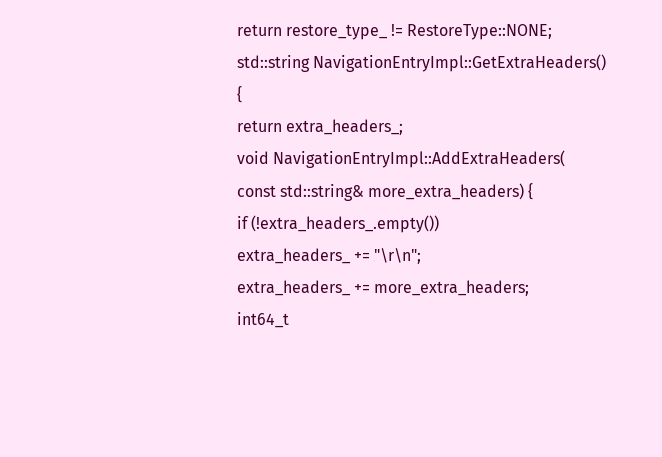return restore_type_ != RestoreType::NONE;
std::string NavigationEntryImpl::GetExtraHeaders() {
return extra_headers_;
void NavigationEntryImpl::AddExtraHeaders(
const std::string& more_extra_headers) {
if (!extra_headers_.empty())
extra_headers_ += "\r\n";
extra_headers_ += more_extra_headers;
int64_t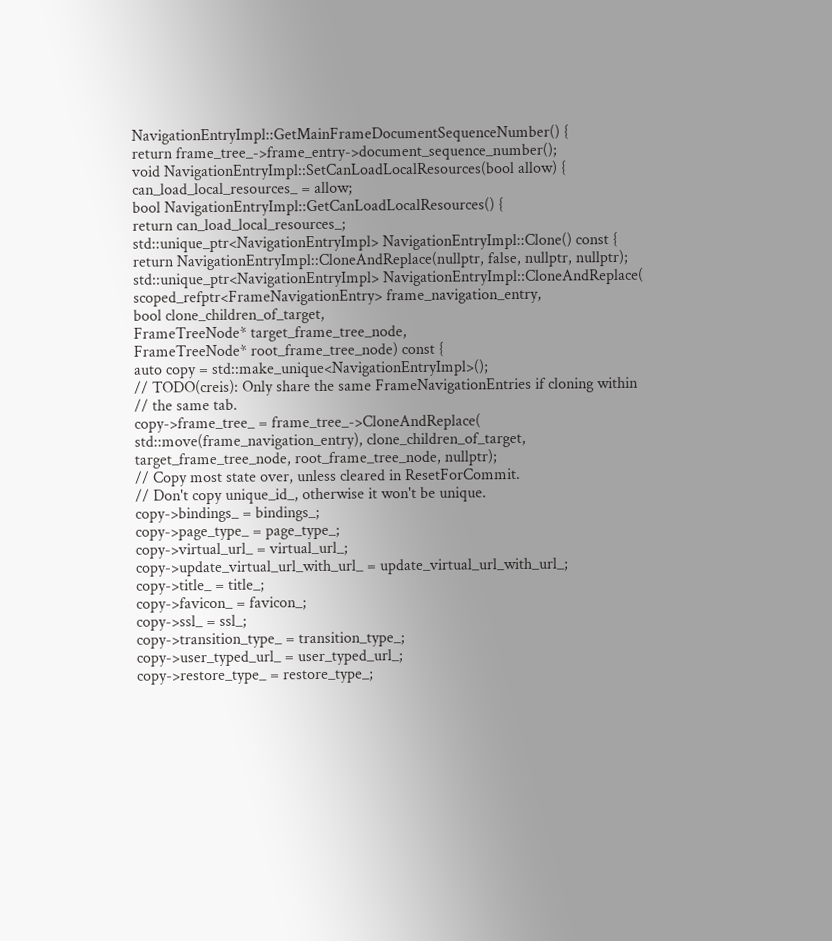NavigationEntryImpl::GetMainFrameDocumentSequenceNumber() {
return frame_tree_->frame_entry->document_sequence_number();
void NavigationEntryImpl::SetCanLoadLocalResources(bool allow) {
can_load_local_resources_ = allow;
bool NavigationEntryImpl::GetCanLoadLocalResources() {
return can_load_local_resources_;
std::unique_ptr<NavigationEntryImpl> NavigationEntryImpl::Clone() const {
return NavigationEntryImpl::CloneAndReplace(nullptr, false, nullptr, nullptr);
std::unique_ptr<NavigationEntryImpl> NavigationEntryImpl::CloneAndReplace(
scoped_refptr<FrameNavigationEntry> frame_navigation_entry,
bool clone_children_of_target,
FrameTreeNode* target_frame_tree_node,
FrameTreeNode* root_frame_tree_node) const {
auto copy = std::make_unique<NavigationEntryImpl>();
// TODO(creis): Only share the same FrameNavigationEntries if cloning within
// the same tab.
copy->frame_tree_ = frame_tree_->CloneAndReplace(
std::move(frame_navigation_entry), clone_children_of_target,
target_frame_tree_node, root_frame_tree_node, nullptr);
// Copy most state over, unless cleared in ResetForCommit.
// Don't copy unique_id_, otherwise it won't be unique.
copy->bindings_ = bindings_;
copy->page_type_ = page_type_;
copy->virtual_url_ = virtual_url_;
copy->update_virtual_url_with_url_ = update_virtual_url_with_url_;
copy->title_ = title_;
copy->favicon_ = favicon_;
copy->ssl_ = ssl_;
copy->transition_type_ = transition_type_;
copy->user_typed_url_ = user_typed_url_;
copy->restore_type_ = restore_type_;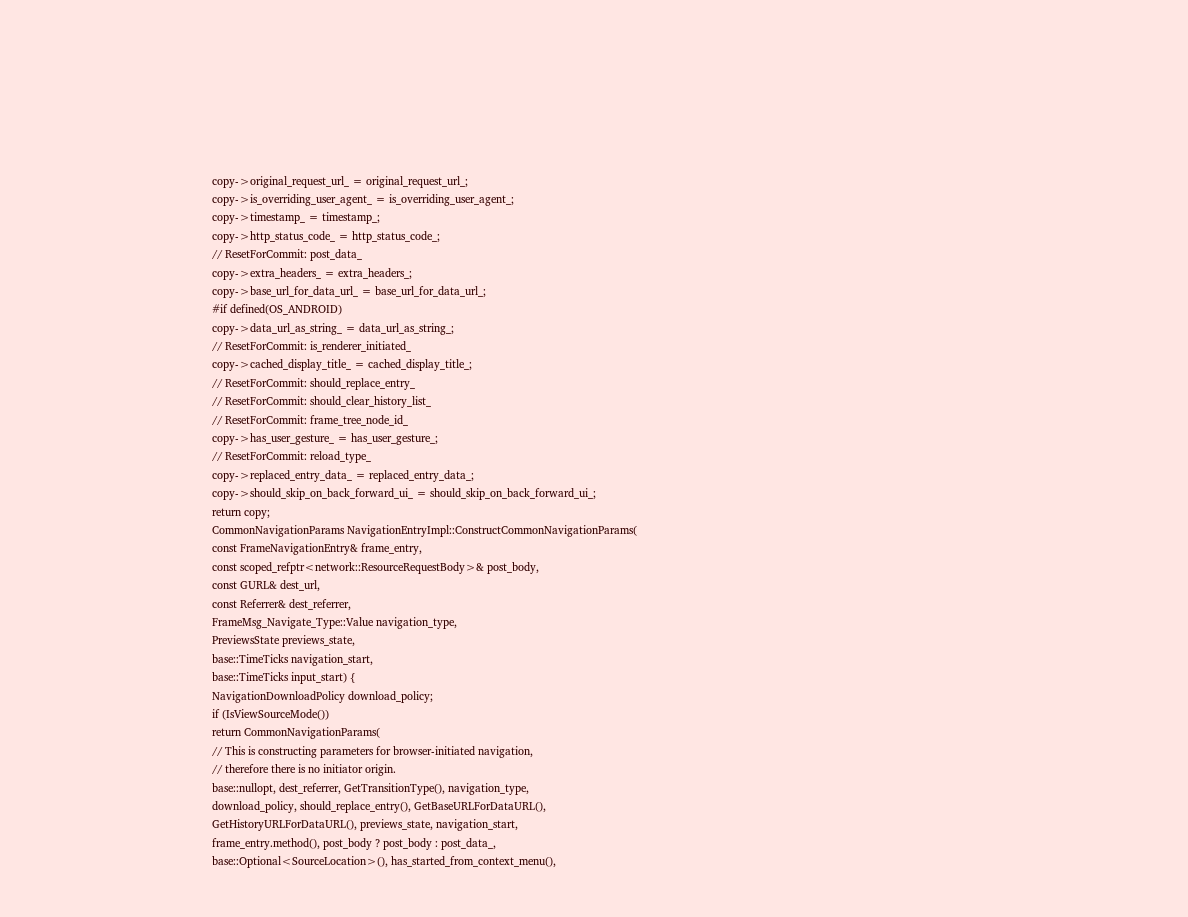copy->original_request_url_ = original_request_url_;
copy->is_overriding_user_agent_ = is_overriding_user_agent_;
copy->timestamp_ = timestamp_;
copy->http_status_code_ = http_status_code_;
// ResetForCommit: post_data_
copy->extra_headers_ = extra_headers_;
copy->base_url_for_data_url_ = base_url_for_data_url_;
#if defined(OS_ANDROID)
copy->data_url_as_string_ = data_url_as_string_;
// ResetForCommit: is_renderer_initiated_
copy->cached_display_title_ = cached_display_title_;
// ResetForCommit: should_replace_entry_
// ResetForCommit: should_clear_history_list_
// ResetForCommit: frame_tree_node_id_
copy->has_user_gesture_ = has_user_gesture_;
// ResetForCommit: reload_type_
copy->replaced_entry_data_ = replaced_entry_data_;
copy->should_skip_on_back_forward_ui_ = should_skip_on_back_forward_ui_;
return copy;
CommonNavigationParams NavigationEntryImpl::ConstructCommonNavigationParams(
const FrameNavigationEntry& frame_entry,
const scoped_refptr<network::ResourceRequestBody>& post_body,
const GURL& dest_url,
const Referrer& dest_referrer,
FrameMsg_Navigate_Type::Value navigation_type,
PreviewsState previews_state,
base::TimeTicks navigation_start,
base::TimeTicks input_start) {
NavigationDownloadPolicy download_policy;
if (IsViewSourceMode())
return CommonNavigationParams(
// This is constructing parameters for browser-initiated navigation,
// therefore there is no initiator origin.
base::nullopt, dest_referrer, GetTransitionType(), navigation_type,
download_policy, should_replace_entry(), GetBaseURLForDataURL(),
GetHistoryURLForDataURL(), previews_state, navigation_start,
frame_entry.method(), post_body ? post_body : post_data_,
base::Optional<SourceLocation>(), has_started_from_context_menu(),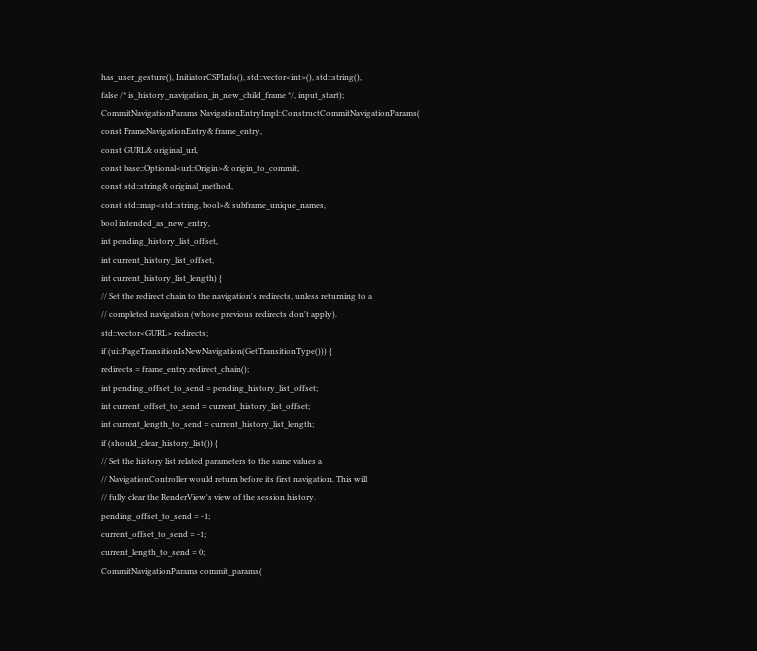has_user_gesture(), InitiatorCSPInfo(), std::vector<int>(), std::string(),
false /* is_history_navigation_in_new_child_frame */, input_start);
CommitNavigationParams NavigationEntryImpl::ConstructCommitNavigationParams(
const FrameNavigationEntry& frame_entry,
const GURL& original_url,
const base::Optional<url::Origin>& origin_to_commit,
const std::string& original_method,
const std::map<std::string, bool>& subframe_unique_names,
bool intended_as_new_entry,
int pending_history_list_offset,
int current_history_list_offset,
int current_history_list_length) {
// Set the redirect chain to the navigation's redirects, unless returning to a
// completed navigation (whose previous redirects don't apply).
std::vector<GURL> redirects;
if (ui::PageTransitionIsNewNavigation(GetTransitionType())) {
redirects = frame_entry.redirect_chain();
int pending_offset_to_send = pending_history_list_offset;
int current_offset_to_send = current_history_list_offset;
int current_length_to_send = current_history_list_length;
if (should_clear_history_list()) {
// Set the history list related parameters to the same values a
// NavigationController would return before its first navigation. This will
// fully clear the RenderView's view of the session history.
pending_offset_to_send = -1;
current_offset_to_send = -1;
current_length_to_send = 0;
CommitNavigationParams commit_params(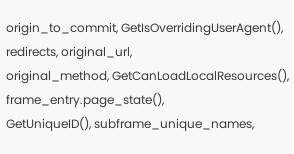origin_to_commit, GetIsOverridingUserAgent(), redirects, original_url,
original_method, GetCanLoadLocalResources(), frame_entry.page_state(),
GetUniqueID(), subframe_unique_names,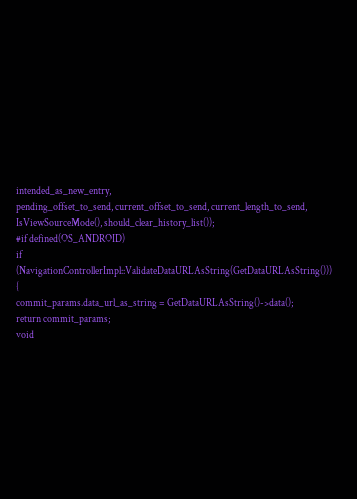intended_as_new_entry,
pending_offset_to_send, current_offset_to_send, current_length_to_send,
IsViewSourceMode(), should_clear_history_list());
#if defined(OS_ANDROID)
if (NavigationControllerImpl::ValidateDataURLAsString(GetDataURLAsString())) {
commit_params.data_url_as_string = GetDataURLAsString()->data();
return commit_params;
void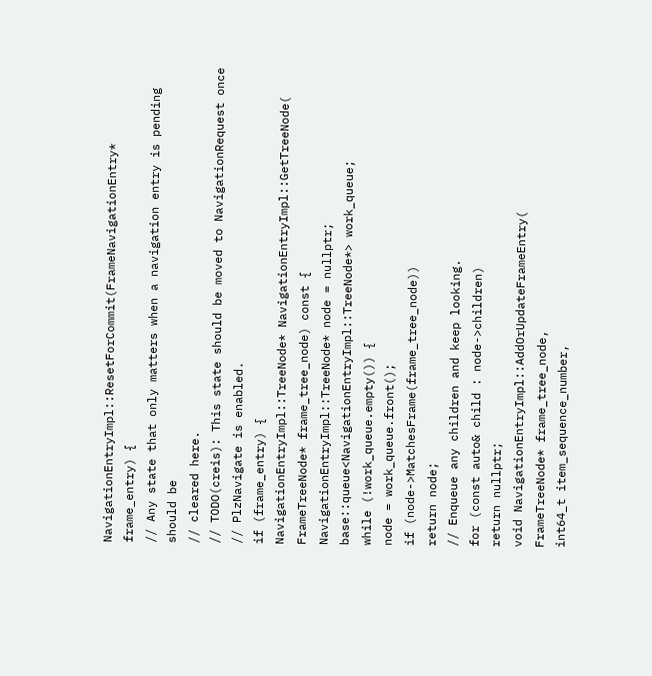NavigationEntryImpl::ResetForCommit(FrameNavigationEntry* frame_entry) {
// Any state that only matters when a navigation entry is pending should be
// cleared here.
// TODO(creis): This state should be moved to NavigationRequest once
// PlzNavigate is enabled.
if (frame_entry) {
NavigationEntryImpl::TreeNode* NavigationEntryImpl::GetTreeNode(
FrameTreeNode* frame_tree_node) const {
NavigationEntryImpl::TreeNode* node = nullptr;
base::queue<NavigationEntryImpl::TreeNode*> work_queue;
while (!work_queue.empty()) {
node = work_queue.front();
if (node->MatchesFrame(frame_tree_node))
return node;
// Enqueue any children and keep looking.
for (const auto& child : node->children)
return nullptr;
void NavigationEntryImpl::AddOrUpdateFrameEntry(
FrameTreeNode* frame_tree_node,
int64_t item_sequence_number,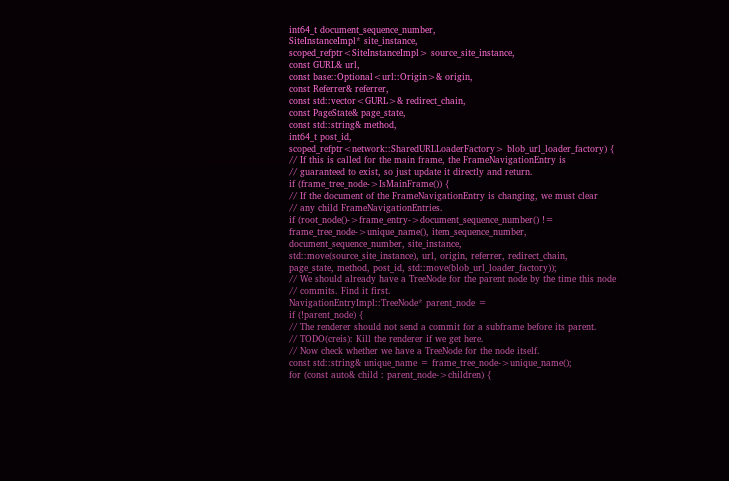int64_t document_sequence_number,
SiteInstanceImpl* site_instance,
scoped_refptr<SiteInstanceImpl> source_site_instance,
const GURL& url,
const base::Optional<url::Origin>& origin,
const Referrer& referrer,
const std::vector<GURL>& redirect_chain,
const PageState& page_state,
const std::string& method,
int64_t post_id,
scoped_refptr<network::SharedURLLoaderFactory> blob_url_loader_factory) {
// If this is called for the main frame, the FrameNavigationEntry is
// guaranteed to exist, so just update it directly and return.
if (frame_tree_node->IsMainFrame()) {
// If the document of the FrameNavigationEntry is changing, we must clear
// any child FrameNavigationEntries.
if (root_node()->frame_entry->document_sequence_number() !=
frame_tree_node->unique_name(), item_sequence_number,
document_sequence_number, site_instance,
std::move(source_site_instance), url, origin, referrer, redirect_chain,
page_state, method, post_id, std::move(blob_url_loader_factory));
// We should already have a TreeNode for the parent node by the time this node
// commits. Find it first.
NavigationEntryImpl::TreeNode* parent_node =
if (!parent_node) {
// The renderer should not send a commit for a subframe before its parent.
// TODO(creis): Kill the renderer if we get here.
// Now check whether we have a TreeNode for the node itself.
const std::string& unique_name = frame_tree_node->unique_name();
for (const auto& child : parent_node->children) {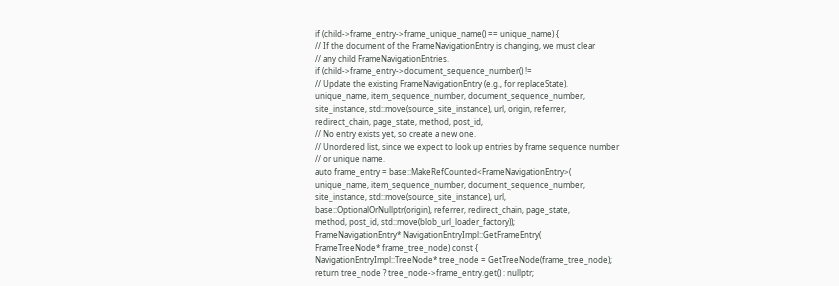if (child->frame_entry->frame_unique_name() == unique_name) {
// If the document of the FrameNavigationEntry is changing, we must clear
// any child FrameNavigationEntries.
if (child->frame_entry->document_sequence_number() !=
// Update the existing FrameNavigationEntry (e.g., for replaceState).
unique_name, item_sequence_number, document_sequence_number,
site_instance, std::move(source_site_instance), url, origin, referrer,
redirect_chain, page_state, method, post_id,
// No entry exists yet, so create a new one.
// Unordered list, since we expect to look up entries by frame sequence number
// or unique name.
auto frame_entry = base::MakeRefCounted<FrameNavigationEntry>(
unique_name, item_sequence_number, document_sequence_number,
site_instance, std::move(source_site_instance), url,
base::OptionalOrNullptr(origin), referrer, redirect_chain, page_state,
method, post_id, std::move(blob_url_loader_factory));
FrameNavigationEntry* NavigationEntryImpl::GetFrameEntry(
FrameTreeNode* frame_tree_node) const {
NavigationEntryImpl::TreeNode* tree_node = GetTreeNode(frame_tree_node);
return tree_node ? tree_node->frame_entry.get() : nullptr;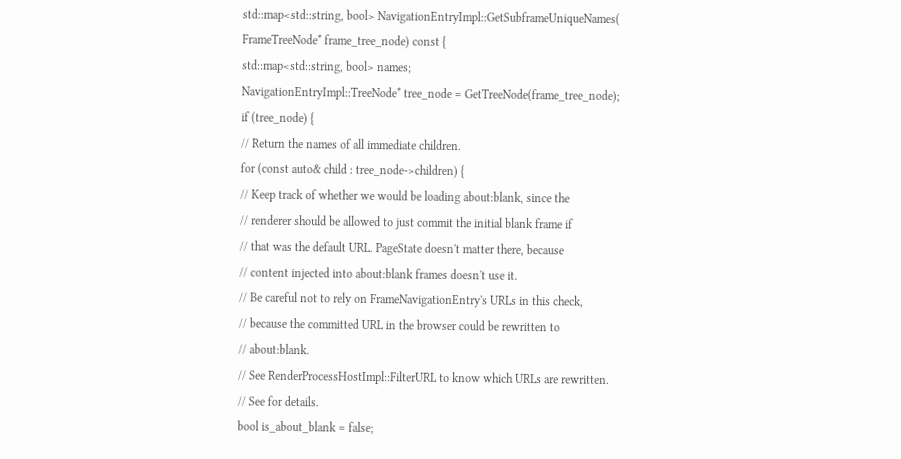std::map<std::string, bool> NavigationEntryImpl::GetSubframeUniqueNames(
FrameTreeNode* frame_tree_node) const {
std::map<std::string, bool> names;
NavigationEntryImpl::TreeNode* tree_node = GetTreeNode(frame_tree_node);
if (tree_node) {
// Return the names of all immediate children.
for (const auto& child : tree_node->children) {
// Keep track of whether we would be loading about:blank, since the
// renderer should be allowed to just commit the initial blank frame if
// that was the default URL. PageState doesn't matter there, because
// content injected into about:blank frames doesn't use it.
// Be careful not to rely on FrameNavigationEntry's URLs in this check,
// because the committed URL in the browser could be rewritten to
// about:blank.
// See RenderProcessHostImpl::FilterURL to know which URLs are rewritten.
// See for details.
bool is_about_blank = false;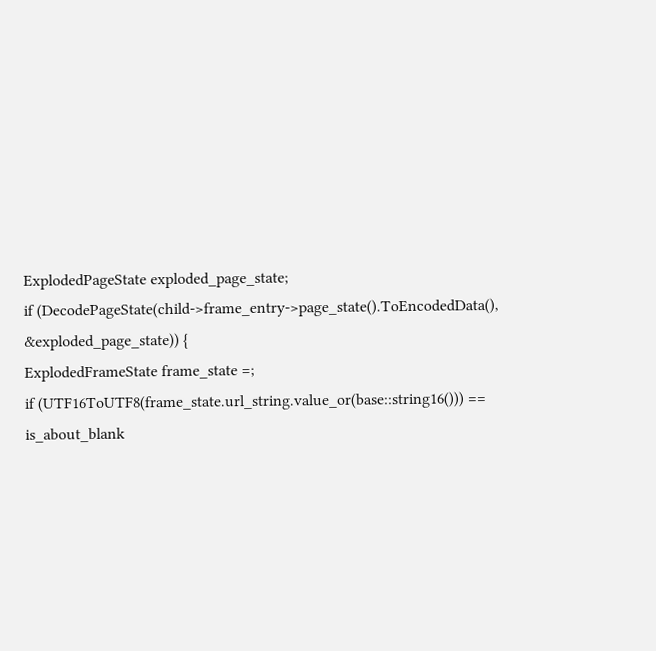ExplodedPageState exploded_page_state;
if (DecodePageState(child->frame_entry->page_state().ToEncodedData(),
&exploded_page_state)) {
ExplodedFrameState frame_state =;
if (UTF16ToUTF8(frame_state.url_string.value_or(base::string16())) ==
is_about_blank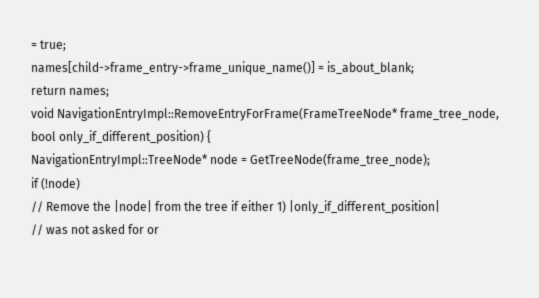= true;
names[child->frame_entry->frame_unique_name()] = is_about_blank;
return names;
void NavigationEntryImpl::RemoveEntryForFrame(FrameTreeNode* frame_tree_node,
bool only_if_different_position) {
NavigationEntryImpl::TreeNode* node = GetTreeNode(frame_tree_node);
if (!node)
// Remove the |node| from the tree if either 1) |only_if_different_position|
// was not asked for or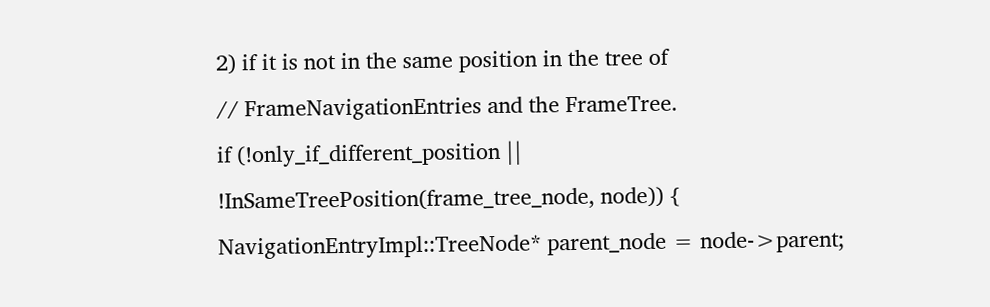2) if it is not in the same position in the tree of
// FrameNavigationEntries and the FrameTree.
if (!only_if_different_position ||
!InSameTreePosition(frame_tree_node, node)) {
NavigationEntryImpl::TreeNode* parent_node = node->parent;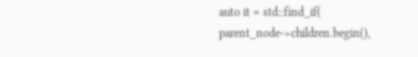auto it = std::find_if(
parent_node->children.begin(),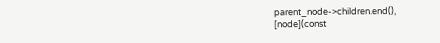parent_node->children.end(),
[node](const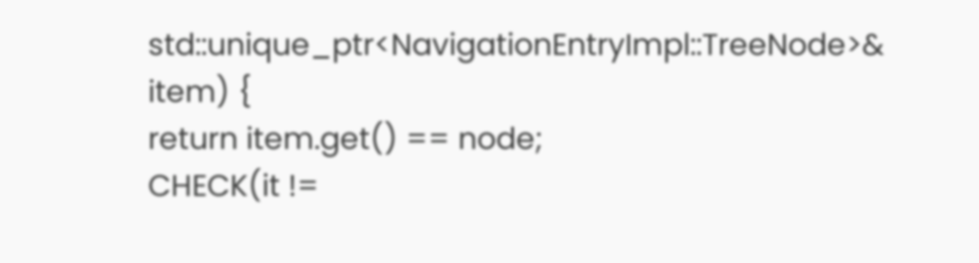std::unique_ptr<NavigationEntryImpl::TreeNode>& item) {
return item.get() == node;
CHECK(it !=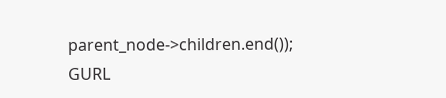parent_node->children.end());
GURL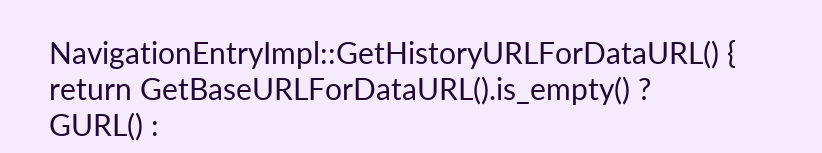NavigationEntryImpl::GetHistoryURLForDataURL() {
return GetBaseURLForDataURL().is_empty() ? GURL() :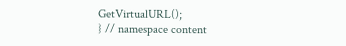GetVirtualURL();
} // namespace content